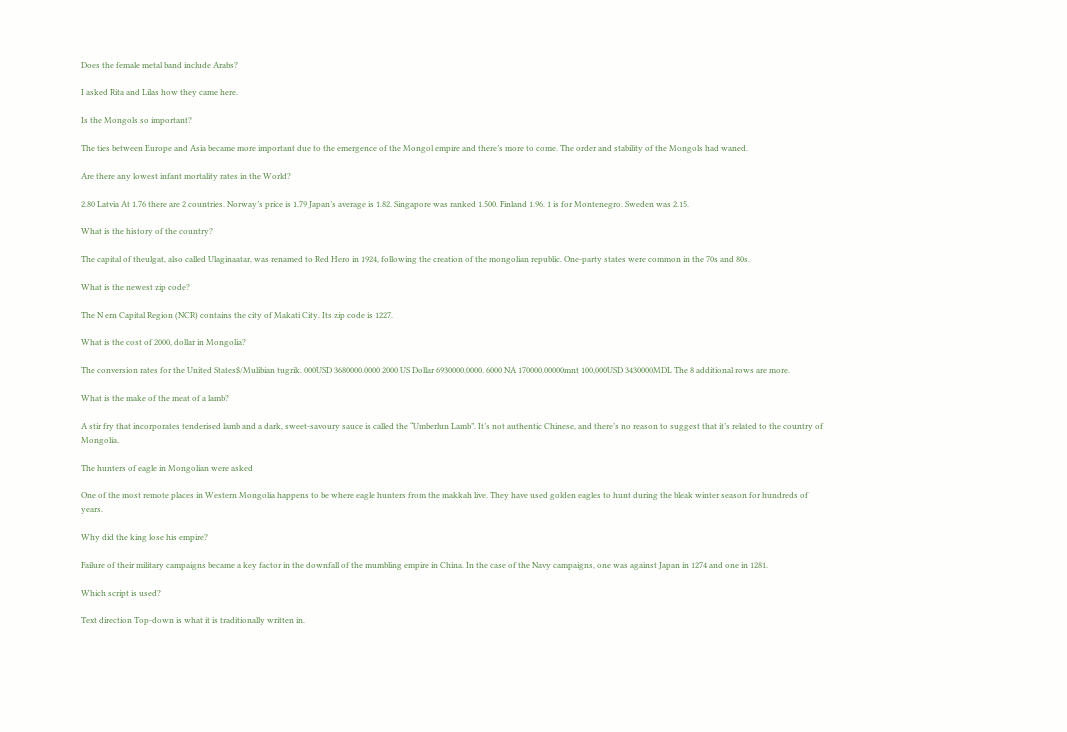Does the female metal band include Arabs?

I asked Rita and Lilas how they came here.

Is the Mongols so important?

The ties between Europe and Asia became more important due to the emergence of the Mongol empire and there’s more to come. The order and stability of the Mongols had waned.

Are there any lowest infant mortality rates in the World?

2.80 Latvia At 1.76 there are 2 countries. Norway’s price is 1.79 Japan’s average is 1.82. Singapore was ranked 1.500. Finland 1.96. 1 is for Montenegro. Sweden was 2.15.

What is the history of the country?

The capital of theulgat, also called Ulaginaatar, was renamed to Red Hero in 1924, following the creation of the mongolian republic. One-party states were common in the 70s and 80s.

What is the newest zip code?

The N ern Capital Region (NCR) contains the city of Makati City. Its zip code is 1227.

What is the cost of 2000, dollar in Mongolia?

The conversion rates for the United States$/Mulibian tugrik. 000USD 3680000.0000 2000 US Dollar 6930000.0000. 6000 NA 170000.00000mnt 100,000USD 3430000MDL The 8 additional rows are more.

What is the make of the meat of a lamb?

A stir fry that incorporates tenderised lamb and a dark, sweet-savoury sauce is called the “Umberlun Lamb”. It’s not authentic Chinese, and there’s no reason to suggest that it’s related to the country of Mongolia.

The hunters of eagle in Mongolian were asked

One of the most remote places in Western Mongolia happens to be where eagle hunters from the makkah live. They have used golden eagles to hunt during the bleak winter season for hundreds of years.

Why did the king lose his empire?

Failure of their military campaigns became a key factor in the downfall of the mumbling empire in China. In the case of the Navy campaigns, one was against Japan in 1274 and one in 1281.

Which script is used?

Text direction Top-down is what it is traditionally written in.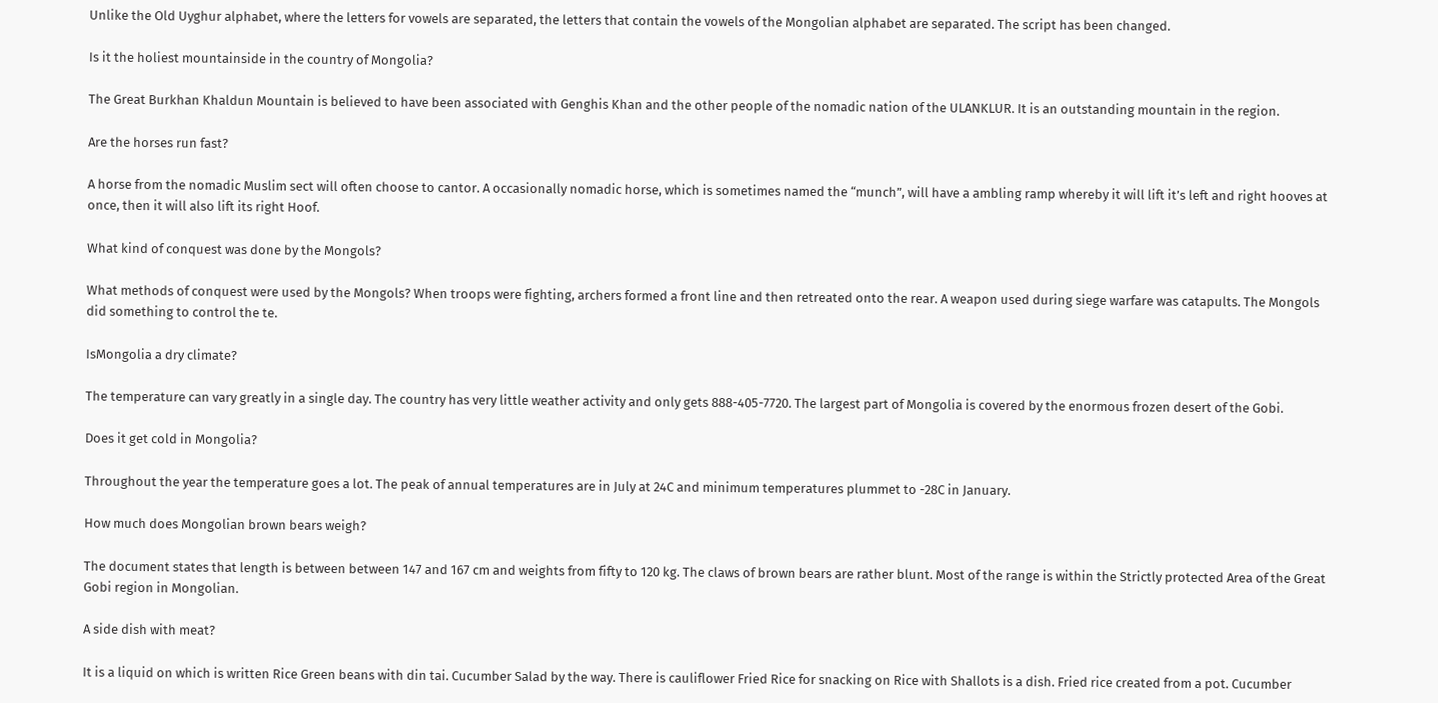Unlike the Old Uyghur alphabet, where the letters for vowels are separated, the letters that contain the vowels of the Mongolian alphabet are separated. The script has been changed.

Is it the holiest mountainside in the country of Mongolia?

The Great Burkhan Khaldun Mountain is believed to have been associated with Genghis Khan and the other people of the nomadic nation of the ULANKLUR. It is an outstanding mountain in the region.

Are the horses run fast?

A horse from the nomadic Muslim sect will often choose to cantor. A occasionally nomadic horse, which is sometimes named the “munch”, will have a ambling ramp whereby it will lift it’s left and right hooves at once, then it will also lift its right Hoof.

What kind of conquest was done by the Mongols?

What methods of conquest were used by the Mongols? When troops were fighting, archers formed a front line and then retreated onto the rear. A weapon used during siege warfare was catapults. The Mongols did something to control the te.

IsMongolia a dry climate?

The temperature can vary greatly in a single day. The country has very little weather activity and only gets 888-405-7720. The largest part of Mongolia is covered by the enormous frozen desert of the Gobi.

Does it get cold in Mongolia?

Throughout the year the temperature goes a lot. The peak of annual temperatures are in July at 24C and minimum temperatures plummet to -28C in January.

How much does Mongolian brown bears weigh?

The document states that length is between between 147 and 167 cm and weights from fifty to 120 kg. The claws of brown bears are rather blunt. Most of the range is within the Strictly protected Area of the Great Gobi region in Mongolian.

A side dish with meat?

It is a liquid on which is written Rice Green beans with din tai. Cucumber Salad by the way. There is cauliflower Fried Rice for snacking on Rice with Shallots is a dish. Fried rice created from a pot. Cucumber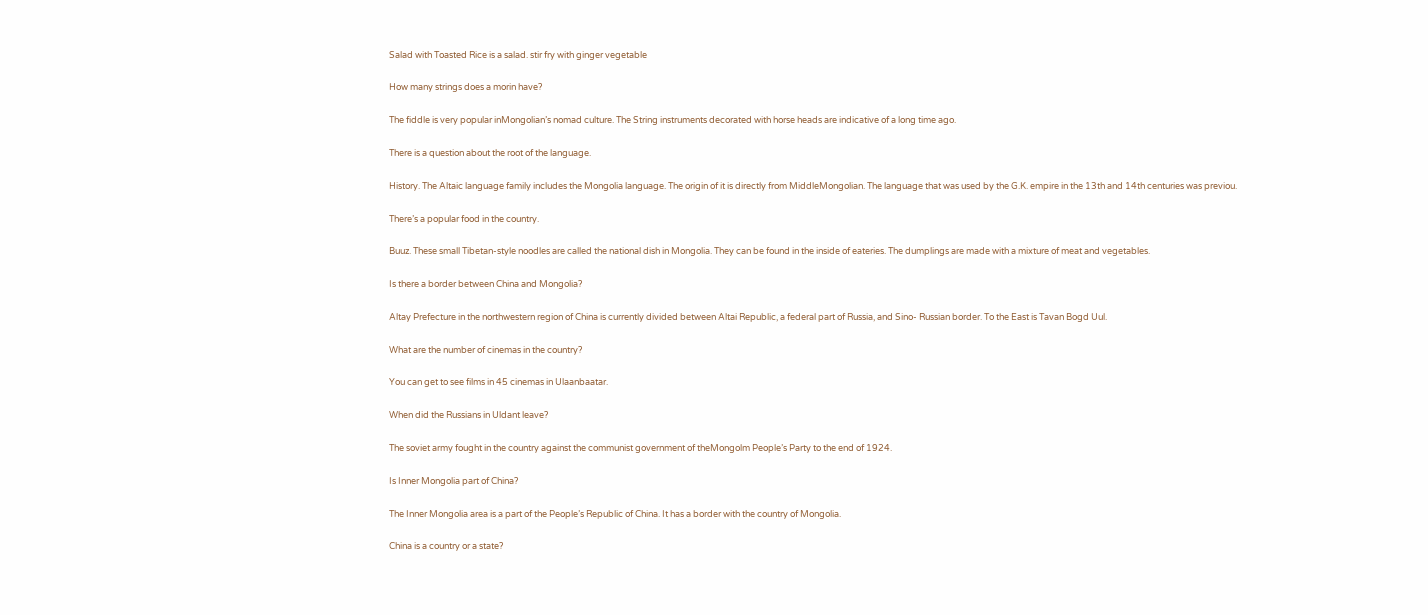Salad with Toasted Rice is a salad. stir fry with ginger vegetable

How many strings does a morin have?

The fiddle is very popular inMongolian’s nomad culture. The String instruments decorated with horse heads are indicative of a long time ago.

There is a question about the root of the language.

History. The Altaic language family includes the Mongolia language. The origin of it is directly from MiddleMongolian. The language that was used by the G.K. empire in the 13th and 14th centuries was previou.

There’s a popular food in the country.

Buuz. These small Tibetan-style noodles are called the national dish in Mongolia. They can be found in the inside of eateries. The dumplings are made with a mixture of meat and vegetables.

Is there a border between China and Mongolia?

Altay Prefecture in the northwestern region of China is currently divided between Altai Republic, a federal part of Russia, and Sino- Russian border. To the East is Tavan Bogd Uul.

What are the number of cinemas in the country?

You can get to see films in 45 cinemas in Ulaanbaatar.

When did the Russians in Uldant leave?

The soviet army fought in the country against the communist government of theMongolm People’s Party to the end of 1924.

Is Inner Mongolia part of China?

The Inner Mongolia area is a part of the People’s Republic of China. It has a border with the country of Mongolia.

China is a country or a state?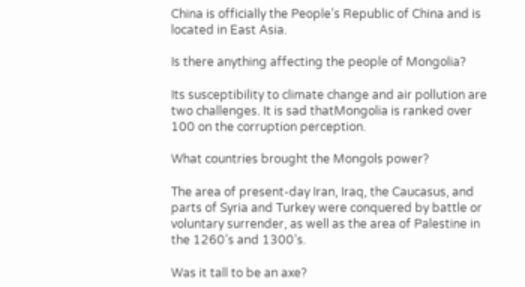China is officially the People’s Republic of China and is located in East Asia.

Is there anything affecting the people of Mongolia?

Its susceptibility to climate change and air pollution are two challenges. It is sad thatMongolia is ranked over 100 on the corruption perception.

What countries brought the Mongols power?

The area of present-day Iran, Iraq, the Caucasus, and parts of Syria and Turkey were conquered by battle or voluntary surrender, as well as the area of Palestine in the 1260’s and 1300’s.

Was it tall to be an axe?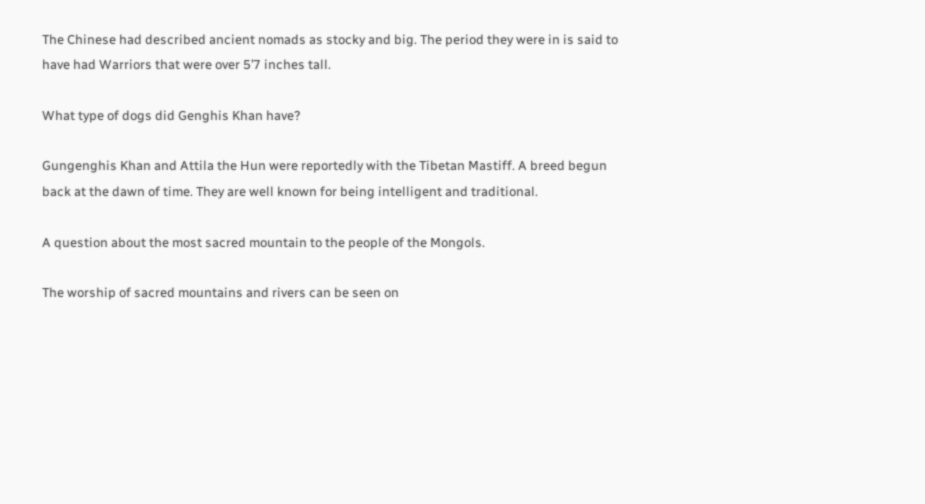The Chinese had described ancient nomads as stocky and big. The period they were in is said to have had Warriors that were over 5’7 inches tall.

What type of dogs did Genghis Khan have?

Gungenghis Khan and Attila the Hun were reportedly with the Tibetan Mastiff. A breed begun back at the dawn of time. They are well known for being intelligent and traditional.

A question about the most sacred mountain to the people of the Mongols.

The worship of sacred mountains and rivers can be seen on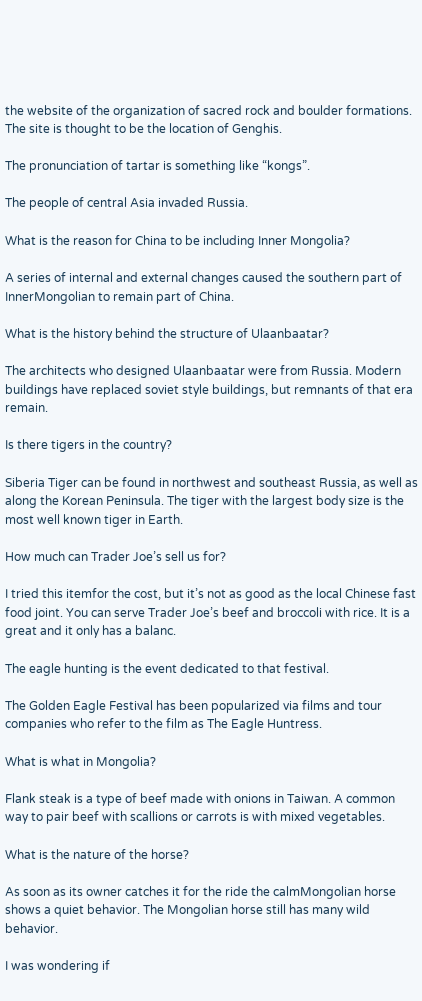the website of the organization of sacred rock and boulder formations. The site is thought to be the location of Genghis.

The pronunciation of tartar is something like “kongs”.

The people of central Asia invaded Russia.

What is the reason for China to be including Inner Mongolia?

A series of internal and external changes caused the southern part of InnerMongolian to remain part of China.

What is the history behind the structure of Ulaanbaatar?

The architects who designed Ulaanbaatar were from Russia. Modern buildings have replaced soviet style buildings, but remnants of that era remain.

Is there tigers in the country?

Siberia Tiger can be found in northwest and southeast Russia, as well as along the Korean Peninsula. The tiger with the largest body size is the most well known tiger in Earth.

How much can Trader Joe’s sell us for?

I tried this itemfor the cost, but it’s not as good as the local Chinese fast food joint. You can serve Trader Joe’s beef and broccoli with rice. It is a great and it only has a balanc.

The eagle hunting is the event dedicated to that festival.

The Golden Eagle Festival has been popularized via films and tour companies who refer to the film as The Eagle Huntress.

What is what in Mongolia?

Flank steak is a type of beef made with onions in Taiwan. A common way to pair beef with scallions or carrots is with mixed vegetables.

What is the nature of the horse?

As soon as its owner catches it for the ride the calmMongolian horse shows a quiet behavior. The Mongolian horse still has many wild behavior.

I was wondering if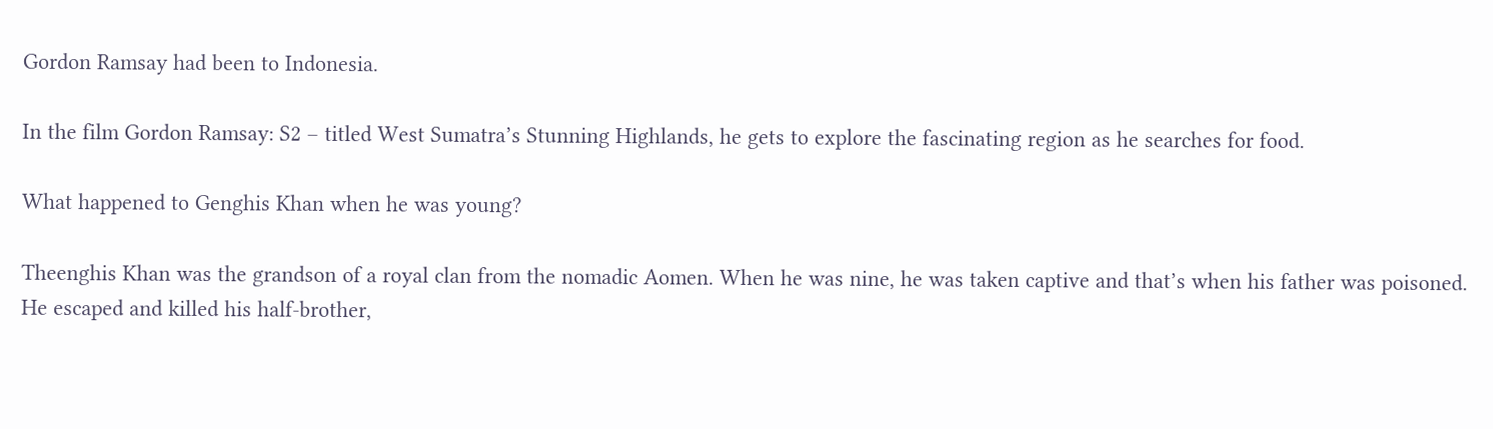Gordon Ramsay had been to Indonesia.

In the film Gordon Ramsay: S2 – titled West Sumatra’s Stunning Highlands, he gets to explore the fascinating region as he searches for food.

What happened to Genghis Khan when he was young?

Theenghis Khan was the grandson of a royal clan from the nomadic Aomen. When he was nine, he was taken captive and that’s when his father was poisoned. He escaped and killed his half-brother,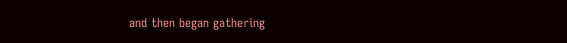and then began gathering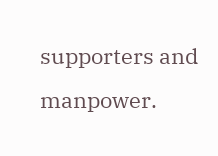supporters and manpower.